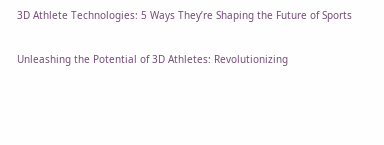3D Athlete Technologies: 5 Ways They’re Shaping the Future of Sports

Unleashing the Potential of 3D Athletes: Revolutionizing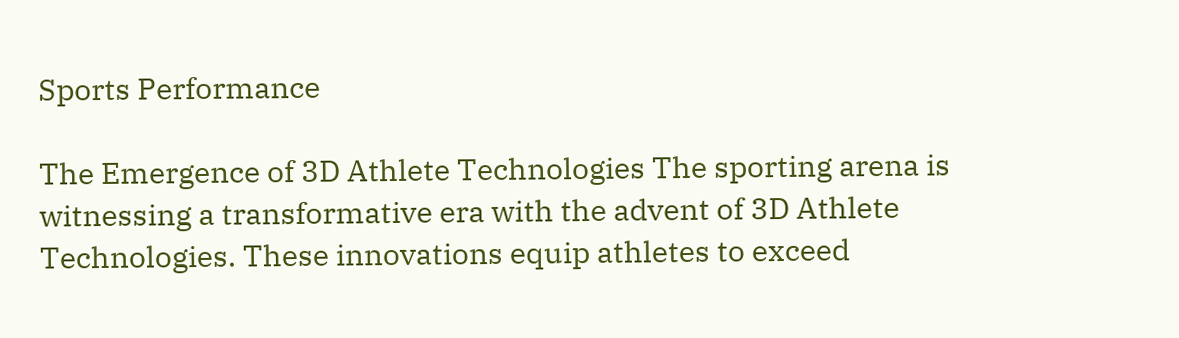Sports Performance

The Emergence of 3D Athlete Technologies The sporting arena is witnessing a transformative era with the advent of 3D Athlete Technologies. These innovations equip athletes to exceed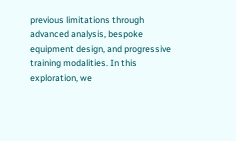previous limitations through advanced analysis, bespoke equipment design, and progressive training modalities. In this exploration, we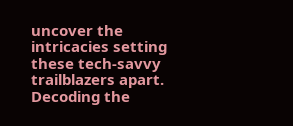uncover the intricacies setting these tech-savvy trailblazers apart. Decoding the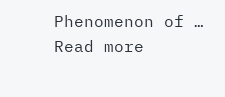Phenomenon of … Read more